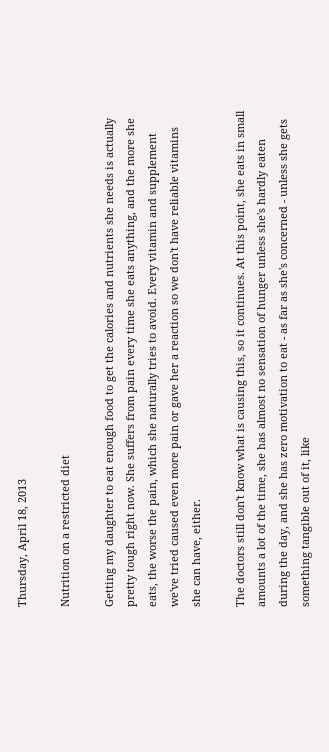Thursday, April 18, 2013

Nutrition on a restricted diet

Getting my daughter to eat enough food to get the calories and nutrients she needs is actually pretty tough right now. She suffers from pain every time she eats anything, and the more she eats, the worse the pain, which she naturally tries to avoid. Every vitamin and supplement we've tried caused even more pain or gave her a reaction so we don't have reliable vitamins she can have, either.

The doctors still don't know what is causing this, so it continues. At this point, she eats in small amounts a lot of the time, she has almost no sensation of hunger unless she's hardly eaten during the day, and she has zero motivation to eat - as far as she's concerned - unless she gets something tangible out of it, like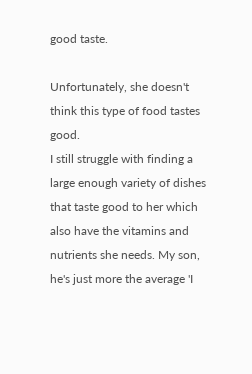good taste.

Unfortunately, she doesn't think this type of food tastes good.
I still struggle with finding a large enough variety of dishes that taste good to her which also have the vitamins and nutrients she needs. My son, he's just more the average 'I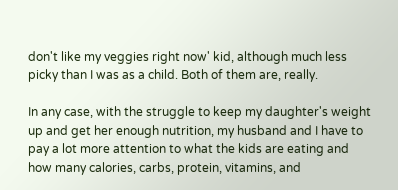don't like my veggies right now' kid, although much less picky than I was as a child. Both of them are, really.

In any case, with the struggle to keep my daughter's weight up and get her enough nutrition, my husband and I have to pay a lot more attention to what the kids are eating and how many calories, carbs, protein, vitamins, and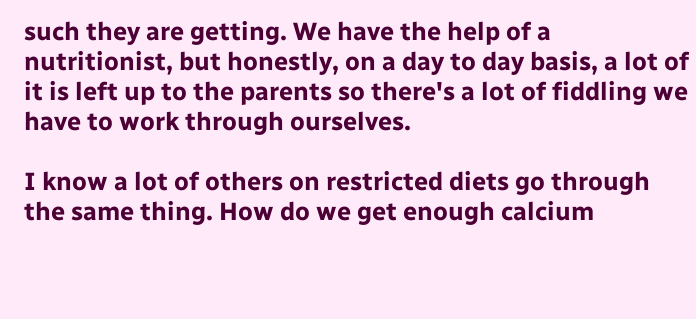such they are getting. We have the help of a nutritionist, but honestly, on a day to day basis, a lot of it is left up to the parents so there's a lot of fiddling we have to work through ourselves.

I know a lot of others on restricted diets go through the same thing. How do we get enough calcium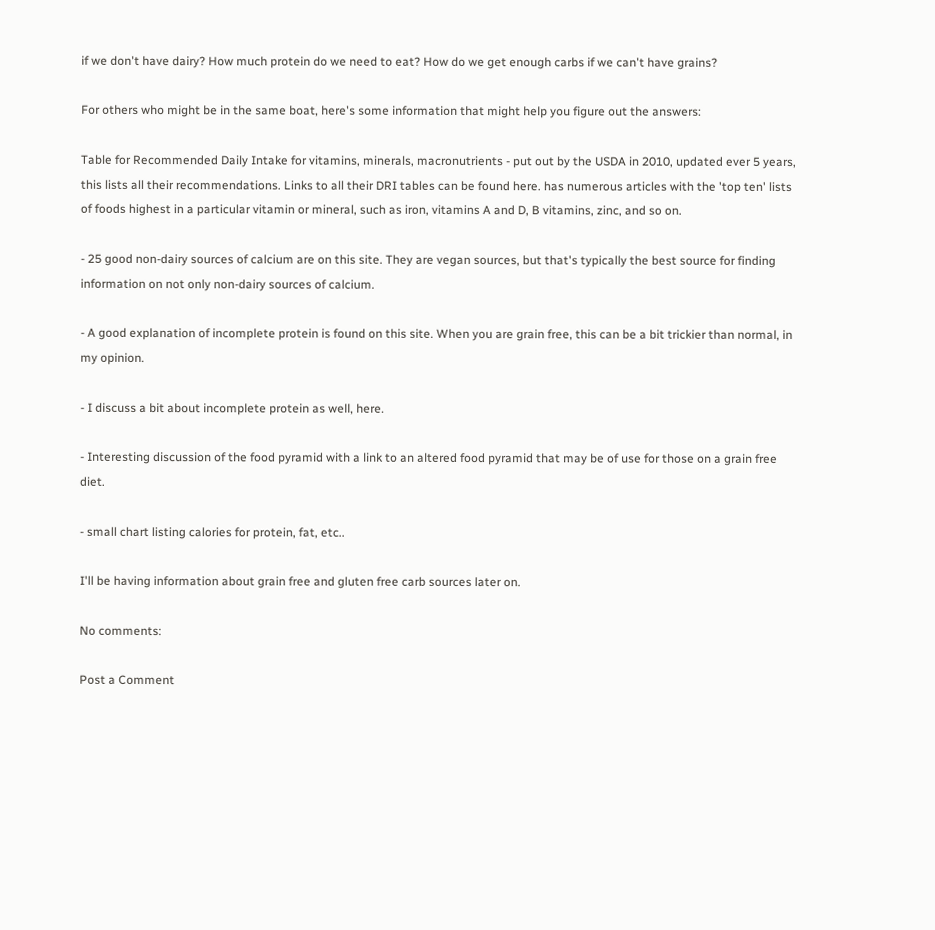if we don't have dairy? How much protein do we need to eat? How do we get enough carbs if we can't have grains?

For others who might be in the same boat, here's some information that might help you figure out the answers:

Table for Recommended Daily Intake for vitamins, minerals, macronutrients - put out by the USDA in 2010, updated ever 5 years, this lists all their recommendations. Links to all their DRI tables can be found here. has numerous articles with the 'top ten' lists of foods highest in a particular vitamin or mineral, such as iron, vitamins A and D, B vitamins, zinc, and so on.

- 25 good non-dairy sources of calcium are on this site. They are vegan sources, but that's typically the best source for finding information on not only non-dairy sources of calcium.

- A good explanation of incomplete protein is found on this site. When you are grain free, this can be a bit trickier than normal, in my opinion.

- I discuss a bit about incomplete protein as well, here.

- Interesting discussion of the food pyramid with a link to an altered food pyramid that may be of use for those on a grain free diet.

- small chart listing calories for protein, fat, etc..

I'll be having information about grain free and gluten free carb sources later on.

No comments:

Post a Comment